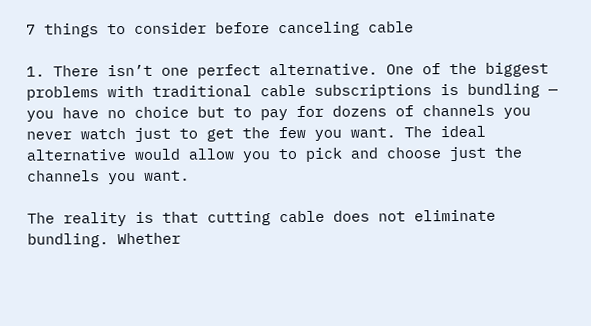7 things to consider before canceling cable

1. There isn’t one perfect alternative. One of the biggest problems with traditional cable subscriptions is bundling — you have no choice but to pay for dozens of channels you never watch just to get the few you want. The ideal alternative would allow you to pick and choose just the channels you want.

The reality is that cutting cable does not eliminate bundling. Whether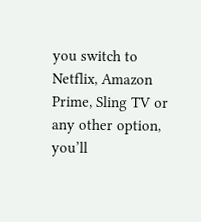you switch to Netflix, Amazon Prime, Sling TV or any other option, you’ll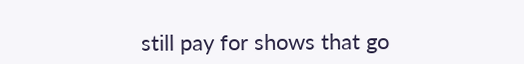still pay for shows that go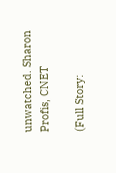unwatched. Sharon Profis, CNET

(Full Story: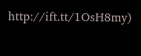http://ift.tt/1OsH8my)